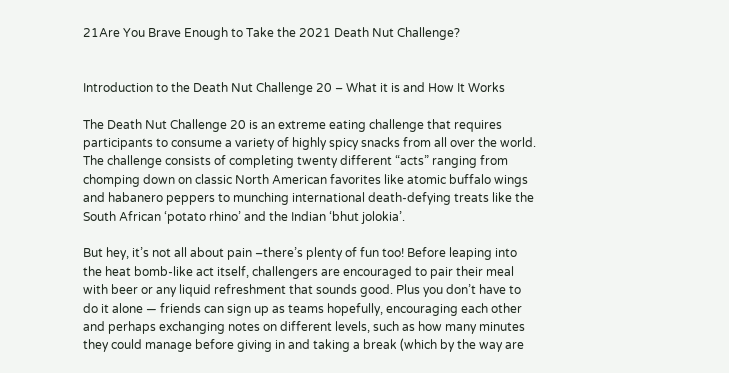21Are You Brave Enough to Take the 2021 Death Nut Challenge?


Introduction to the Death Nut Challenge 20 – What it is and How It Works

The Death Nut Challenge 20 is an extreme eating challenge that requires participants to consume a variety of highly spicy snacks from all over the world. The challenge consists of completing twenty different “acts” ranging from chomping down on classic North American favorites like atomic buffalo wings and habanero peppers to munching international death-defying treats like the South African ‘potato rhino’ and the Indian ‘bhut jolokia’.

But hey, it’s not all about pain –there’s plenty of fun too! Before leaping into the heat bomb-like act itself, challengers are encouraged to pair their meal with beer or any liquid refreshment that sounds good. Plus you don’t have to do it alone — friends can sign up as teams hopefully, encouraging each other and perhaps exchanging notes on different levels, such as how many minutes they could manage before giving in and taking a break (which by the way are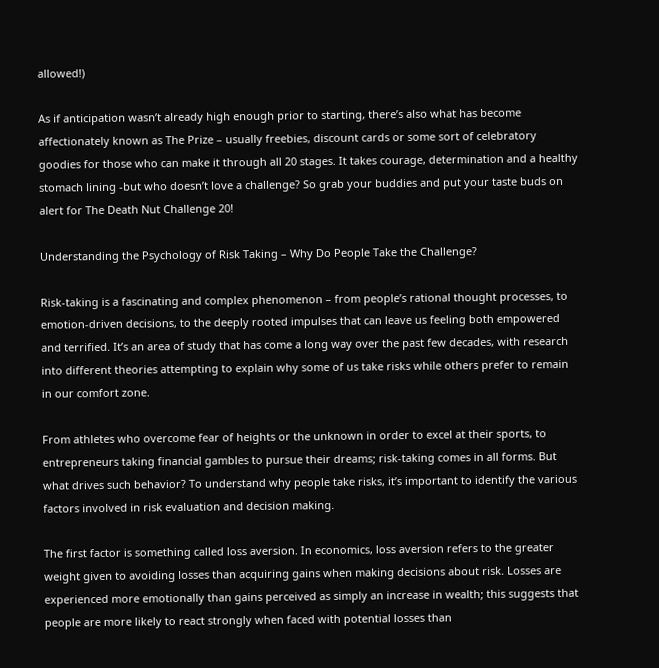allowed!)

As if anticipation wasn’t already high enough prior to starting, there’s also what has become affectionately known as The Prize – usually freebies, discount cards or some sort of celebratory goodies for those who can make it through all 20 stages. It takes courage, determination and a healthy stomach lining -but who doesn’t love a challenge? So grab your buddies and put your taste buds on alert for The Death Nut Challenge 20!

Understanding the Psychology of Risk Taking – Why Do People Take the Challenge?

Risk-taking is a fascinating and complex phenomenon – from people’s rational thought processes, to emotion-driven decisions, to the deeply rooted impulses that can leave us feeling both empowered and terrified. It’s an area of study that has come a long way over the past few decades, with research into different theories attempting to explain why some of us take risks while others prefer to remain in our comfort zone.

From athletes who overcome fear of heights or the unknown in order to excel at their sports, to entrepreneurs taking financial gambles to pursue their dreams; risk-taking comes in all forms. But what drives such behavior? To understand why people take risks, it’s important to identify the various factors involved in risk evaluation and decision making.

The first factor is something called loss aversion. In economics, loss aversion refers to the greater weight given to avoiding losses than acquiring gains when making decisions about risk. Losses are experienced more emotionally than gains perceived as simply an increase in wealth; this suggests that people are more likely to react strongly when faced with potential losses than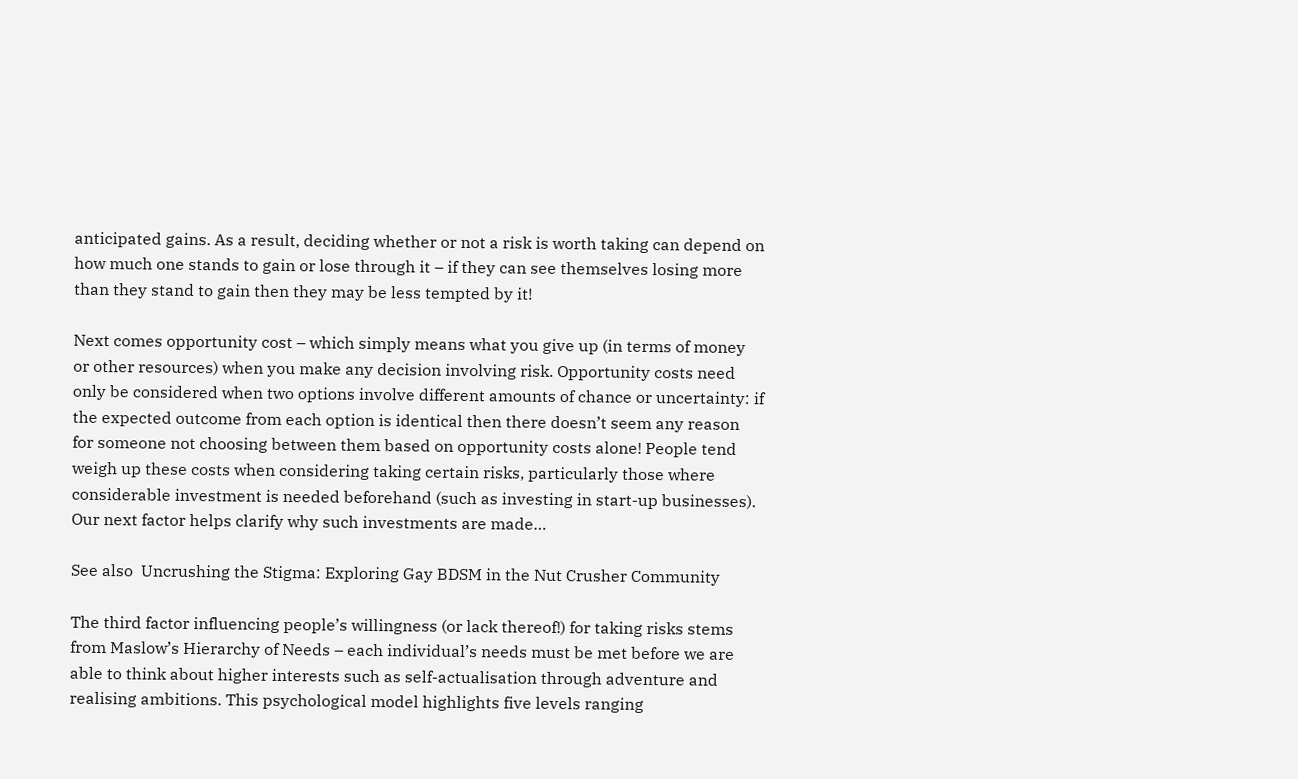anticipated gains. As a result, deciding whether or not a risk is worth taking can depend on how much one stands to gain or lose through it – if they can see themselves losing more than they stand to gain then they may be less tempted by it!

Next comes opportunity cost – which simply means what you give up (in terms of money or other resources) when you make any decision involving risk. Opportunity costs need only be considered when two options involve different amounts of chance or uncertainty: if the expected outcome from each option is identical then there doesn’t seem any reason for someone not choosing between them based on opportunity costs alone! People tend weigh up these costs when considering taking certain risks, particularly those where considerable investment is needed beforehand (such as investing in start-up businesses). Our next factor helps clarify why such investments are made…

See also  Uncrushing the Stigma: Exploring Gay BDSM in the Nut Crusher Community

The third factor influencing people’s willingness (or lack thereof!) for taking risks stems from Maslow’s Hierarchy of Needs – each individual’s needs must be met before we are able to think about higher interests such as self-actualisation through adventure and realising ambitions. This psychological model highlights five levels ranging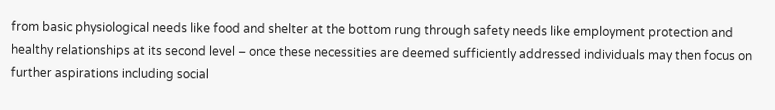from basic physiological needs like food and shelter at the bottom rung through safety needs like employment protection and healthy relationships at its second level – once these necessities are deemed sufficiently addressed individuals may then focus on further aspirations including social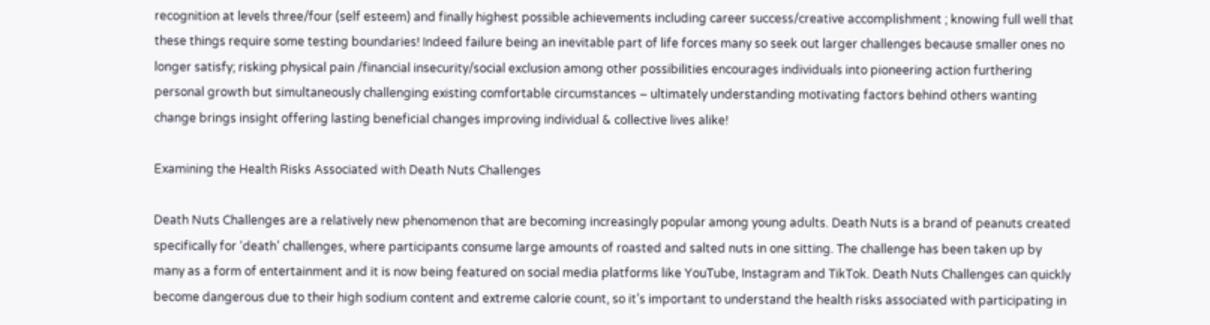recognition at levels three/four (self esteem) and finally highest possible achievements including career success/creative accomplishment ; knowing full well that these things require some testing boundaries! Indeed failure being an inevitable part of life forces many so seek out larger challenges because smaller ones no longer satisfy; risking physical pain /financial insecurity/social exclusion among other possibilities encourages individuals into pioneering action furthering personal growth but simultaneously challenging existing comfortable circumstances – ultimately understanding motivating factors behind others wanting change brings insight offering lasting beneficial changes improving individual & collective lives alike!

Examining the Health Risks Associated with Death Nuts Challenges

Death Nuts Challenges are a relatively new phenomenon that are becoming increasingly popular among young adults. Death Nuts is a brand of peanuts created specifically for ‘death’ challenges, where participants consume large amounts of roasted and salted nuts in one sitting. The challenge has been taken up by many as a form of entertainment and it is now being featured on social media platforms like YouTube, Instagram and TikTok. Death Nuts Challenges can quickly become dangerous due to their high sodium content and extreme calorie count, so it’s important to understand the health risks associated with participating in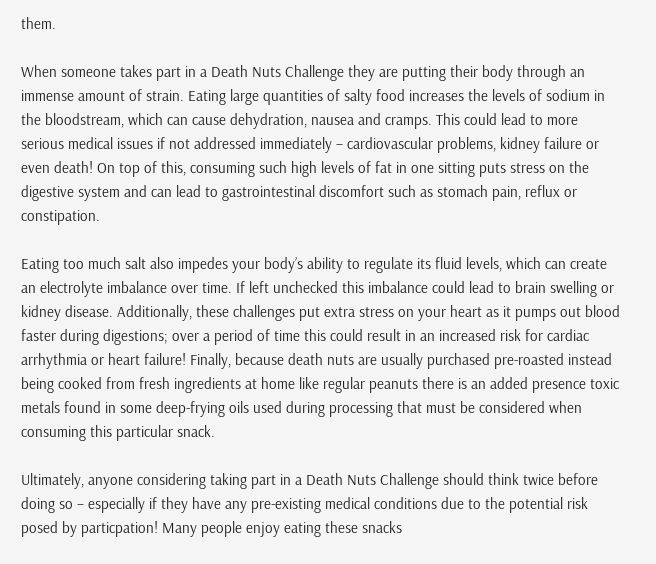them.

When someone takes part in a Death Nuts Challenge they are putting their body through an immense amount of strain. Eating large quantities of salty food increases the levels of sodium in the bloodstream, which can cause dehydration, nausea and cramps. This could lead to more serious medical issues if not addressed immediately – cardiovascular problems, kidney failure or even death! On top of this, consuming such high levels of fat in one sitting puts stress on the digestive system and can lead to gastrointestinal discomfort such as stomach pain, reflux or constipation.

Eating too much salt also impedes your body’s ability to regulate its fluid levels, which can create an electrolyte imbalance over time. If left unchecked this imbalance could lead to brain swelling or kidney disease. Additionally, these challenges put extra stress on your heart as it pumps out blood faster during digestions; over a period of time this could result in an increased risk for cardiac arrhythmia or heart failure! Finally, because death nuts are usually purchased pre-roasted instead being cooked from fresh ingredients at home like regular peanuts there is an added presence toxic metals found in some deep-frying oils used during processing that must be considered when consuming this particular snack.

Ultimately, anyone considering taking part in a Death Nuts Challenge should think twice before doing so – especially if they have any pre-existing medical conditions due to the potential risk posed by particpation! Many people enjoy eating these snacks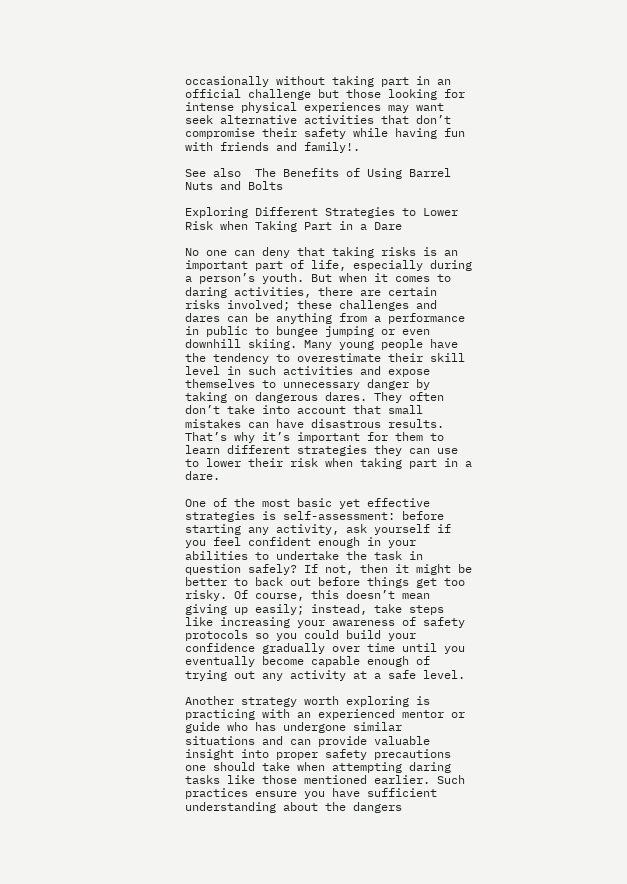occasionally without taking part in an official challenge but those looking for intense physical experiences may want seek alternative activities that don’t compromise their safety while having fun with friends and family!.

See also  The Benefits of Using Barrel Nuts and Bolts

Exploring Different Strategies to Lower Risk when Taking Part in a Dare

No one can deny that taking risks is an important part of life, especially during a person’s youth. But when it comes to daring activities, there are certain risks involved; these challenges and dares can be anything from a performance in public to bungee jumping or even downhill skiing. Many young people have the tendency to overestimate their skill level in such activities and expose themselves to unnecessary danger by taking on dangerous dares. They often don’t take into account that small mistakes can have disastrous results. That’s why it’s important for them to learn different strategies they can use to lower their risk when taking part in a dare.

One of the most basic yet effective strategies is self-assessment: before starting any activity, ask yourself if you feel confident enough in your abilities to undertake the task in question safely? If not, then it might be better to back out before things get too risky. Of course, this doesn’t mean giving up easily; instead, take steps like increasing your awareness of safety protocols so you could build your confidence gradually over time until you eventually become capable enough of trying out any activity at a safe level.

Another strategy worth exploring is practicing with an experienced mentor or guide who has undergone similar situations and can provide valuable insight into proper safety precautions one should take when attempting daring tasks like those mentioned earlier. Such practices ensure you have sufficient understanding about the dangers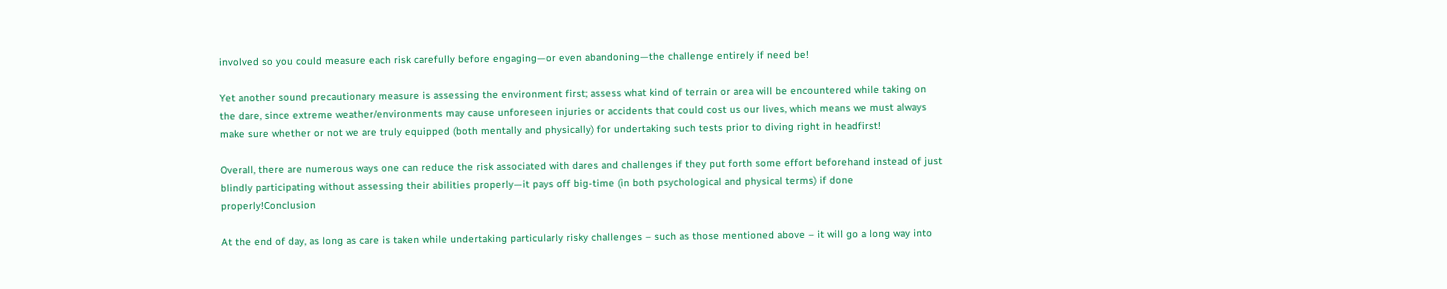involved so you could measure each risk carefully before engaging—or even abandoning—the challenge entirely if need be!

Yet another sound precautionary measure is assessing the environment first; assess what kind of terrain or area will be encountered while taking on the dare, since extreme weather/environments may cause unforeseen injuries or accidents that could cost us our lives, which means we must always make sure whether or not we are truly equipped (both mentally and physically) for undertaking such tests prior to diving right in headfirst!

Overall, there are numerous ways one can reduce the risk associated with dares and challenges if they put forth some effort beforehand instead of just blindly participating without assessing their abilities properly—it pays off big-time (in both psychological and physical terms) if done properly!Conclusion

At the end of day, as long as care is taken while undertaking particularly risky challenges – such as those mentioned above – it will go a long way into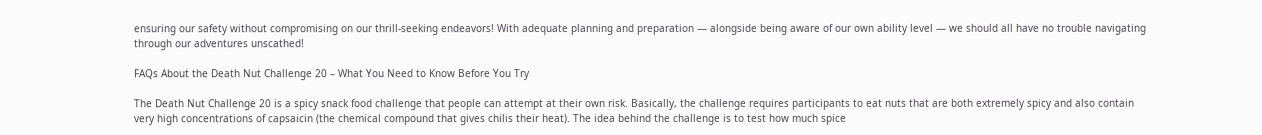ensuring our safety without compromising on our thrill-seeking endeavors! With adequate planning and preparation — alongside being aware of our own ability level — we should all have no trouble navigating through our adventures unscathed!

FAQs About the Death Nut Challenge 20 – What You Need to Know Before You Try

The Death Nut Challenge 20 is a spicy snack food challenge that people can attempt at their own risk. Basically, the challenge requires participants to eat nuts that are both extremely spicy and also contain very high concentrations of capsaicin (the chemical compound that gives chilis their heat). The idea behind the challenge is to test how much spice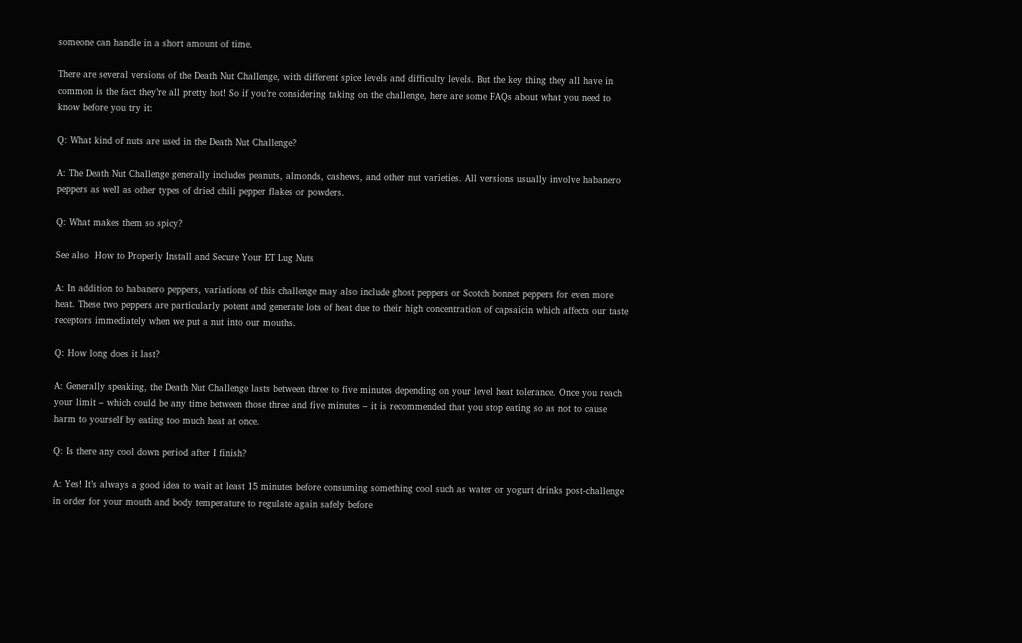someone can handle in a short amount of time.

There are several versions of the Death Nut Challenge, with different spice levels and difficulty levels. But the key thing they all have in common is the fact they’re all pretty hot! So if you’re considering taking on the challenge, here are some FAQs about what you need to know before you try it:

Q: What kind of nuts are used in the Death Nut Challenge?

A: The Death Nut Challenge generally includes peanuts, almonds, cashews, and other nut varieties. All versions usually involve habanero peppers as well as other types of dried chili pepper flakes or powders.

Q: What makes them so spicy?

See also  How to Properly Install and Secure Your ET Lug Nuts

A: In addition to habanero peppers, variations of this challenge may also include ghost peppers or Scotch bonnet peppers for even more heat. These two peppers are particularly potent and generate lots of heat due to their high concentration of capsaicin which affects our taste receptors immediately when we put a nut into our mouths.

Q: How long does it last?

A: Generally speaking, the Death Nut Challenge lasts between three to five minutes depending on your level heat tolerance. Once you reach your limit – which could be any time between those three and five minutes – it is recommended that you stop eating so as not to cause harm to yourself by eating too much heat at once.

Q: Is there any cool down period after I finish?

A: Yes! It’s always a good idea to wait at least 15 minutes before consuming something cool such as water or yogurt drinks post-challenge in order for your mouth and body temperature to regulate again safely before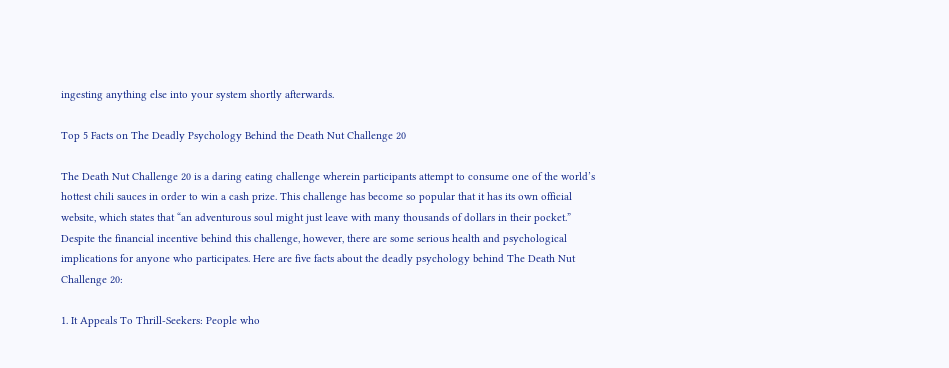ingesting anything else into your system shortly afterwards.

Top 5 Facts on The Deadly Psychology Behind the Death Nut Challenge 20

The Death Nut Challenge 20 is a daring eating challenge wherein participants attempt to consume one of the world’s hottest chili sauces in order to win a cash prize. This challenge has become so popular that it has its own official website, which states that “an adventurous soul might just leave with many thousands of dollars in their pocket.” Despite the financial incentive behind this challenge, however, there are some serious health and psychological implications for anyone who participates. Here are five facts about the deadly psychology behind The Death Nut Challenge 20:

1. It Appeals To Thrill-Seekers: People who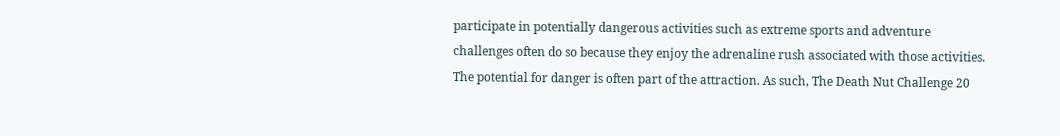participate in potentially dangerous activities such as extreme sports and adventure challenges often do so because they enjoy the adrenaline rush associated with those activities. The potential for danger is often part of the attraction. As such, The Death Nut Challenge 20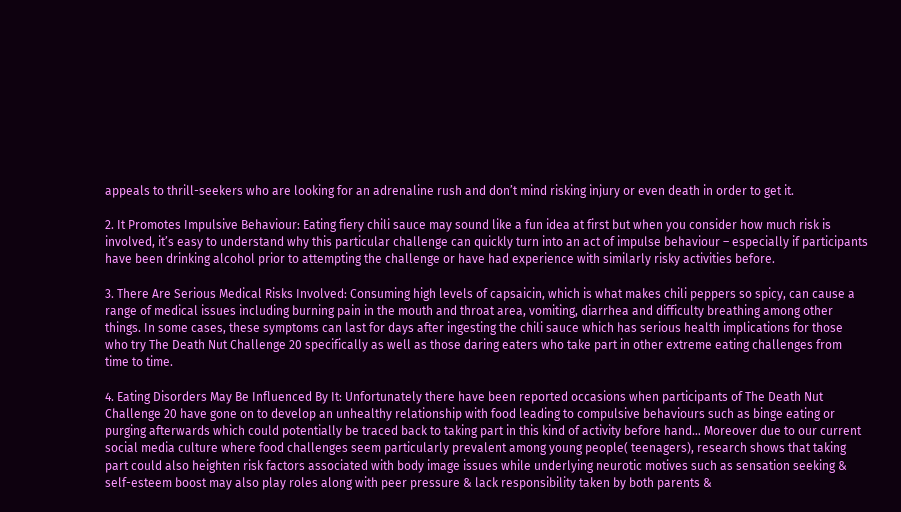appeals to thrill-seekers who are looking for an adrenaline rush and don’t mind risking injury or even death in order to get it.

2. It Promotes Impulsive Behaviour: Eating fiery chili sauce may sound like a fun idea at first but when you consider how much risk is involved, it’s easy to understand why this particular challenge can quickly turn into an act of impulse behaviour – especially if participants have been drinking alcohol prior to attempting the challenge or have had experience with similarly risky activities before.

3. There Are Serious Medical Risks Involved: Consuming high levels of capsaicin, which is what makes chili peppers so spicy, can cause a range of medical issues including burning pain in the mouth and throat area, vomiting, diarrhea and difficulty breathing among other things. In some cases, these symptoms can last for days after ingesting the chili sauce which has serious health implications for those who try The Death Nut Challenge 20 specifically as well as those daring eaters who take part in other extreme eating challenges from time to time.

4. Eating Disorders May Be Influenced By It: Unfortunately there have been reported occasions when participants of The Death Nut Challenge 20 have gone on to develop an unhealthy relationship with food leading to compulsive behaviours such as binge eating or purging afterwards which could potentially be traced back to taking part in this kind of activity before hand… Moreover due to our current social media culture where food challenges seem particularly prevalent among young people( teenagers), research shows that taking part could also heighten risk factors associated with body image issues while underlying neurotic motives such as sensation seeking & self-esteem boost may also play roles along with peer pressure & lack responsibility taken by both parents &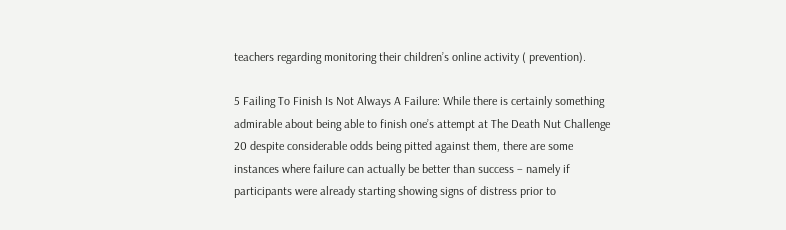teachers regarding monitoring their children’s online activity ( prevention).

5 Failing To Finish Is Not Always A Failure: While there is certainly something admirable about being able to finish one’s attempt at The Death Nut Challenge 20 despite considerable odds being pitted against them, there are some instances where failure can actually be better than success – namely if participants were already starting showing signs of distress prior to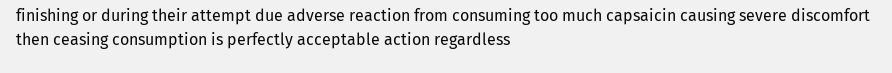finishing or during their attempt due adverse reaction from consuming too much capsaicin causing severe discomfort then ceasing consumption is perfectly acceptable action regardless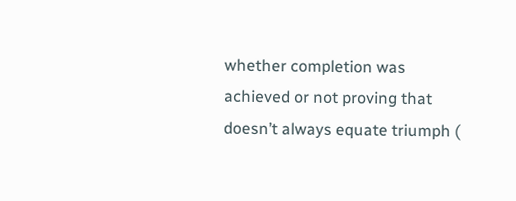whether completion was achieved or not proving that doesn’t always equate triumph (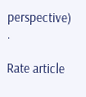perspective) .

Rate article